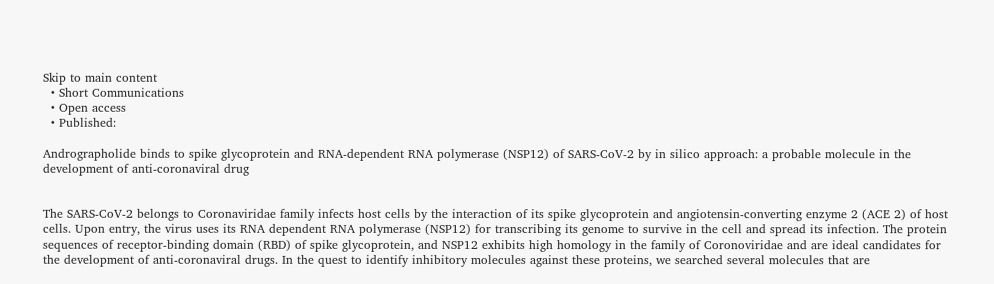Skip to main content
  • Short Communications
  • Open access
  • Published:

Andrographolide binds to spike glycoprotein and RNA-dependent RNA polymerase (NSP12) of SARS-CoV-2 by in silico approach: a probable molecule in the development of anti-coronaviral drug


The SARS-CoV-2 belongs to Coronaviridae family infects host cells by the interaction of its spike glycoprotein and angiotensin-converting enzyme 2 (ACE 2) of host cells. Upon entry, the virus uses its RNA dependent RNA polymerase (NSP12) for transcribing its genome to survive in the cell and spread its infection. The protein sequences of receptor-binding domain (RBD) of spike glycoprotein, and NSP12 exhibits high homology in the family of Coronoviridae and are ideal candidates for the development of anti-coronaviral drugs. In the quest to identify inhibitory molecules against these proteins, we searched several molecules that are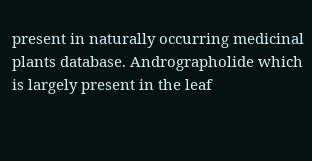present in naturally occurring medicinal plants database. Andrographolide which is largely present in the leaf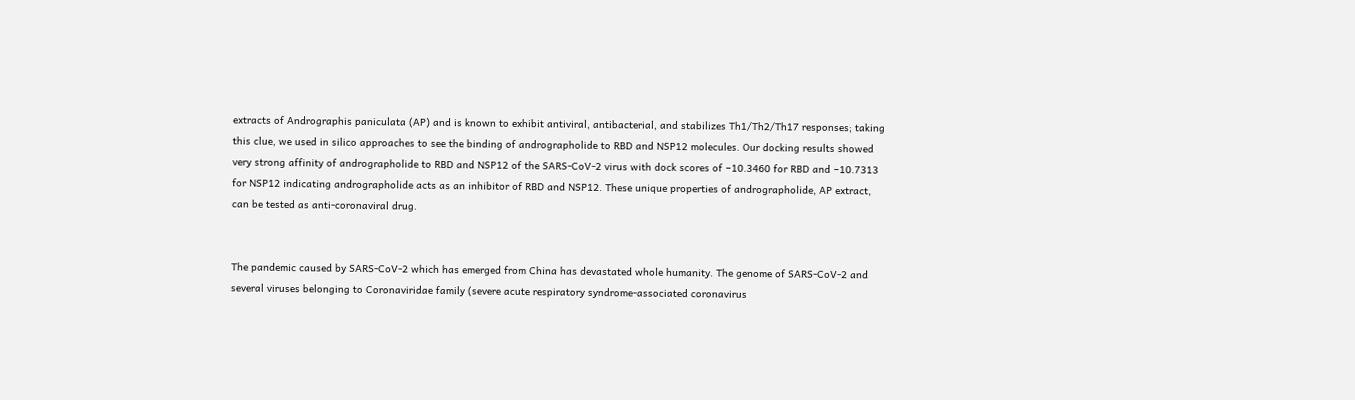extracts of Andrographis paniculata (AP) and is known to exhibit antiviral, antibacterial, and stabilizes Th1/Th2/Th17 responses; taking this clue, we used in silico approaches to see the binding of andrographolide to RBD and NSP12 molecules. Our docking results showed very strong affinity of andrographolide to RBD and NSP12 of the SARS-CoV-2 virus with dock scores of −10.3460 for RBD and −10.7313 for NSP12 indicating andrographolide acts as an inhibitor of RBD and NSP12. These unique properties of andrographolide, AP extract, can be tested as anti-coronaviral drug.


The pandemic caused by SARS-CoV-2 which has emerged from China has devastated whole humanity. The genome of SARS-CoV-2 and several viruses belonging to Coronaviridae family (severe acute respiratory syndrome-associated coronavirus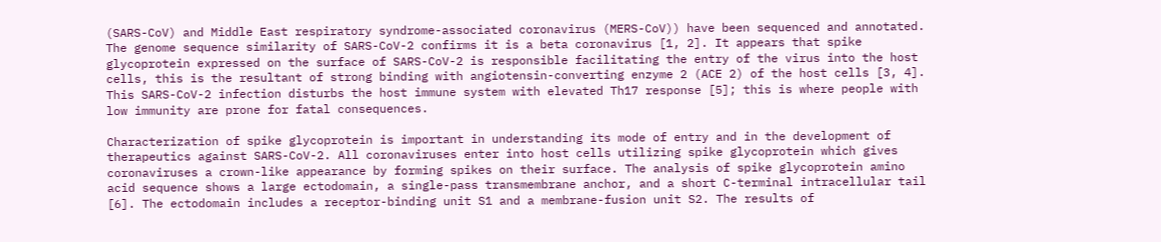(SARS-CoV) and Middle East respiratory syndrome-associated coronavirus (MERS-CoV)) have been sequenced and annotated. The genome sequence similarity of SARS-CoV-2 confirms it is a beta coronavirus [1, 2]. It appears that spike glycoprotein expressed on the surface of SARS-CoV-2 is responsible facilitating the entry of the virus into the host cells, this is the resultant of strong binding with angiotensin-converting enzyme 2 (ACE 2) of the host cells [3, 4]. This SARS-CoV-2 infection disturbs the host immune system with elevated Th17 response [5]; this is where people with low immunity are prone for fatal consequences.

Characterization of spike glycoprotein is important in understanding its mode of entry and in the development of therapeutics against SARS-CoV-2. All coronaviruses enter into host cells utilizing spike glycoprotein which gives coronaviruses a crown-like appearance by forming spikes on their surface. The analysis of spike glycoprotein amino acid sequence shows a large ectodomain, a single-pass transmembrane anchor, and a short C-terminal intracellular tail [6]. The ectodomain includes a receptor-binding unit S1 and a membrane-fusion unit S2. The results of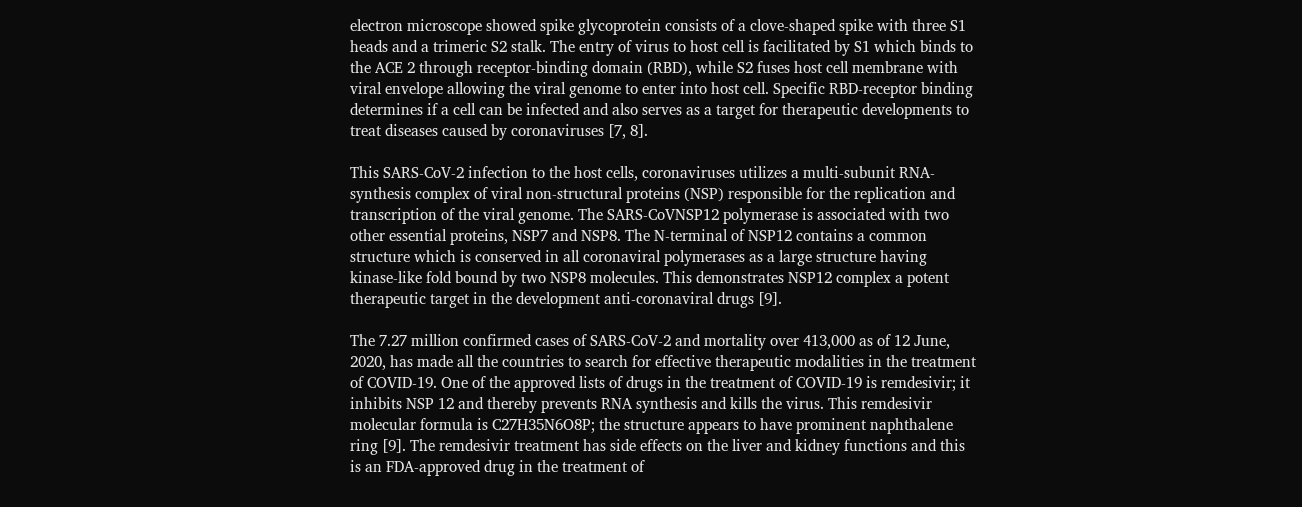electron microscope showed spike glycoprotein consists of a clove-shaped spike with three S1 heads and a trimeric S2 stalk. The entry of virus to host cell is facilitated by S1 which binds to the ACE 2 through receptor-binding domain (RBD), while S2 fuses host cell membrane with viral envelope allowing the viral genome to enter into host cell. Specific RBD-receptor binding determines if a cell can be infected and also serves as a target for therapeutic developments to treat diseases caused by coronaviruses [7, 8].

This SARS-CoV-2 infection to the host cells, coronaviruses utilizes a multi-subunit RNA-synthesis complex of viral non-structural proteins (NSP) responsible for the replication and transcription of the viral genome. The SARS-CoVNSP12 polymerase is associated with two other essential proteins, NSP7 and NSP8. The N-terminal of NSP12 contains a common structure which is conserved in all coronaviral polymerases as a large structure having kinase-like fold bound by two NSP8 molecules. This demonstrates NSP12 complex a potent therapeutic target in the development anti-coronaviral drugs [9].

The 7.27 million confirmed cases of SARS-CoV-2 and mortality over 413,000 as of 12 June, 2020, has made all the countries to search for effective therapeutic modalities in the treatment of COVID-19. One of the approved lists of drugs in the treatment of COVID-19 is remdesivir; it inhibits NSP 12 and thereby prevents RNA synthesis and kills the virus. This remdesivir molecular formula is C27H35N6O8P; the structure appears to have prominent naphthalene ring [9]. The remdesivir treatment has side effects on the liver and kidney functions and this is an FDA-approved drug in the treatment of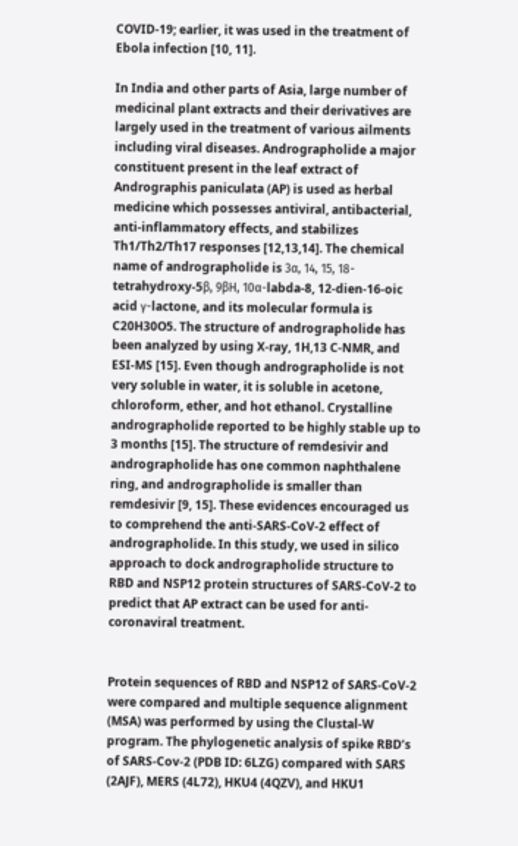COVID-19; earlier, it was used in the treatment of Ebola infection [10, 11].

In India and other parts of Asia, large number of medicinal plant extracts and their derivatives are largely used in the treatment of various ailments including viral diseases. Andrographolide a major constituent present in the leaf extract of Andrographis paniculata (AP) is used as herbal medicine which possesses antiviral, antibacterial, anti-inflammatory effects, and stabilizes Th1/Th2/Th17 responses [12,13,14]. The chemical name of andrographolide is 3α, 14, 15, 18-tetrahydroxy-5β, 9βH, 10α-labda-8, 12-dien-16-oic acid γ-lactone, and its molecular formula is C20H30O5. The structure of andrographolide has been analyzed by using X-ray, 1H,13 C-NMR, and ESI-MS [15]. Even though andrographolide is not very soluble in water, it is soluble in acetone, chloroform, ether, and hot ethanol. Crystalline andrographolide reported to be highly stable up to 3 months [15]. The structure of remdesivir and andrographolide has one common naphthalene ring, and andrographolide is smaller than remdesivir [9, 15]. These evidences encouraged us to comprehend the anti-SARS-CoV-2 effect of andrographolide. In this study, we used in silico approach to dock andrographolide structure to RBD and NSP12 protein structures of SARS-CoV-2 to predict that AP extract can be used for anti-coronaviral treatment.


Protein sequences of RBD and NSP12 of SARS-CoV-2 were compared and multiple sequence alignment (MSA) was performed by using the Clustal-W program. The phylogenetic analysis of spike RBD’s of SARS-Cov-2 (PDB ID: 6LZG) compared with SARS (2AJF), MERS (4L72), HKU4 (4QZV), and HKU1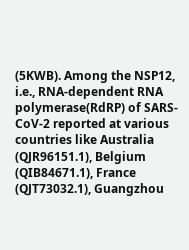(5KWB). Among the NSP12, i.e., RNA-dependent RNA polymerase(RdRP) of SARS-CoV-2 reported at various countries like Australia (QJR96151.1), Belgium (QIB84671.1), France (QJT73032.1), Guangzhou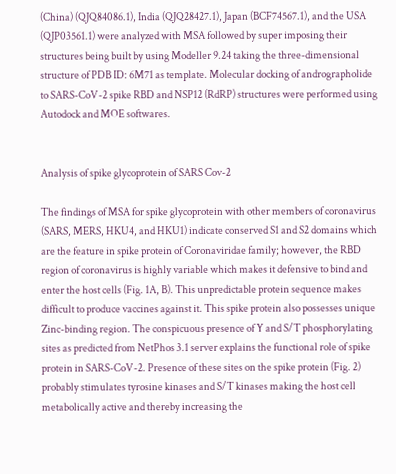(China) (QJQ84086.1), India (QJQ28427.1), Japan (BCF74567.1), and the USA (QJP03561.1) were analyzed with MSA followed by super imposing their structures being built by using Modeller 9.24 taking the three-dimensional structure of PDB ID: 6M71 as template. Molecular docking of andrographolide to SARS-CoV-2 spike RBD and NSP12 (RdRP) structures were performed using Autodock and MOE softwares.


Analysis of spike glycoprotein of SARS Cov-2

The findings of MSA for spike glycoprotein with other members of coronavirus (SARS, MERS, HKU4, and HKU1) indicate conserved S1 and S2 domains which are the feature in spike protein of Coronaviridae family; however, the RBD region of coronavirus is highly variable which makes it defensive to bind and enter the host cells (Fig. 1A, B). This unpredictable protein sequence makes difficult to produce vaccines against it. This spike protein also possesses unique Zinc-binding region. The conspicuous presence of Y and S/T phosphorylating sites as predicted from NetPhos 3.1 server explains the functional role of spike protein in SARS-CoV-2. Presence of these sites on the spike protein (Fig. 2) probably stimulates tyrosine kinases and S/T kinases making the host cell metabolically active and thereby increasing the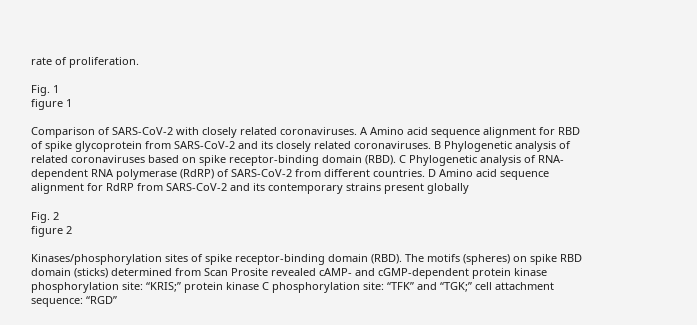rate of proliferation.

Fig. 1
figure 1

Comparison of SARS-CoV-2 with closely related coronaviruses. A Amino acid sequence alignment for RBD of spike glycoprotein from SARS-CoV-2 and its closely related coronaviruses. B Phylogenetic analysis of related coronaviruses based on spike receptor-binding domain (RBD). C Phylogenetic analysis of RNA-dependent RNA polymerase (RdRP) of SARS-CoV-2 from different countries. D Amino acid sequence alignment for RdRP from SARS-CoV-2 and its contemporary strains present globally

Fig. 2
figure 2

Kinases/phosphorylation sites of spike receptor-binding domain (RBD). The motifs (spheres) on spike RBD domain (sticks) determined from Scan Prosite revealed cAMP- and cGMP-dependent protein kinase phosphorylation site: “KRIS;” protein kinase C phosphorylation site: “TFK” and “TGK;” cell attachment sequence: “RGD”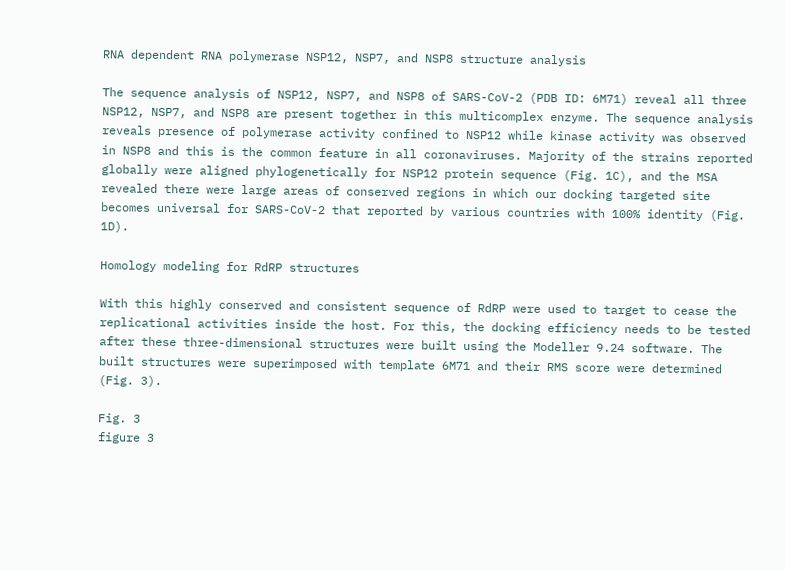RNA dependent RNA polymerase NSP12, NSP7, and NSP8 structure analysis

The sequence analysis of NSP12, NSP7, and NSP8 of SARS-CoV-2 (PDB ID: 6M71) reveal all three NSP12, NSP7, and NSP8 are present together in this multicomplex enzyme. The sequence analysis reveals presence of polymerase activity confined to NSP12 while kinase activity was observed in NSP8 and this is the common feature in all coronaviruses. Majority of the strains reported globally were aligned phylogenetically for NSP12 protein sequence (Fig. 1C), and the MSA revealed there were large areas of conserved regions in which our docking targeted site becomes universal for SARS-CoV-2 that reported by various countries with 100% identity (Fig. 1D).

Homology modeling for RdRP structures

With this highly conserved and consistent sequence of RdRP were used to target to cease the replicational activities inside the host. For this, the docking efficiency needs to be tested after these three-dimensional structures were built using the Modeller 9.24 software. The built structures were superimposed with template 6M71 and their RMS score were determined (Fig. 3).

Fig. 3
figure 3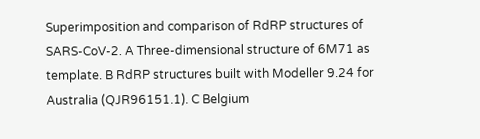Superimposition and comparison of RdRP structures of SARS-CoV-2. A Three-dimensional structure of 6M71 as template. B RdRP structures built with Modeller 9.24 for Australia (QJR96151.1). C Belgium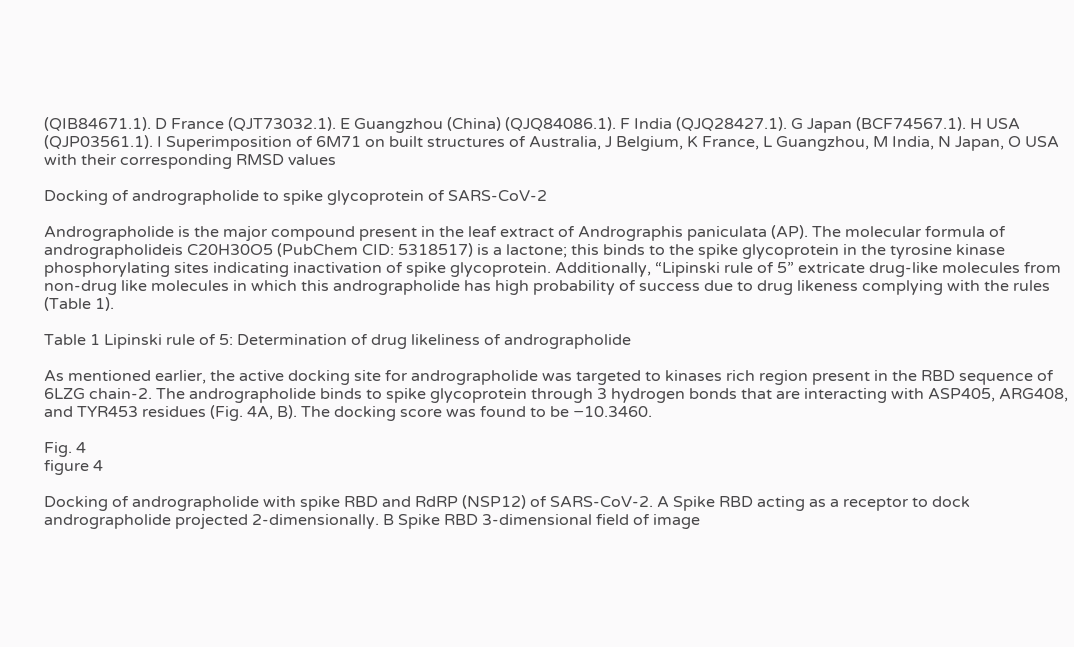(QIB84671.1). D France (QJT73032.1). E Guangzhou (China) (QJQ84086.1). F India (QJQ28427.1). G Japan (BCF74567.1). H USA (QJP03561.1). I Superimposition of 6M71 on built structures of Australia, J Belgium, K France, L Guangzhou, M India, N Japan, O USA with their corresponding RMSD values

Docking of andrographolide to spike glycoprotein of SARS-CoV-2

Andrographolide is the major compound present in the leaf extract of Andrographis paniculata (AP). The molecular formula of andrographolideis C20H30O5 (PubChem CID: 5318517) is a lactone; this binds to the spike glycoprotein in the tyrosine kinase phosphorylating sites indicating inactivation of spike glycoprotein. Additionally, “Lipinski rule of 5” extricate drug-like molecules from non-drug like molecules in which this andrographolide has high probability of success due to drug likeness complying with the rules (Table 1).

Table 1 Lipinski rule of 5: Determination of drug likeliness of andrographolide

As mentioned earlier, the active docking site for andrographolide was targeted to kinases rich region present in the RBD sequence of 6LZG chain-2. The andrographolide binds to spike glycoprotein through 3 hydrogen bonds that are interacting with ASP405, ARG408, and TYR453 residues (Fig. 4A, B). The docking score was found to be −10.3460.

Fig. 4
figure 4

Docking of andrographolide with spike RBD and RdRP (NSP12) of SARS-CoV-2. A Spike RBD acting as a receptor to dock andrographolide projected 2-dimensionally. B Spike RBD 3-dimensional field of image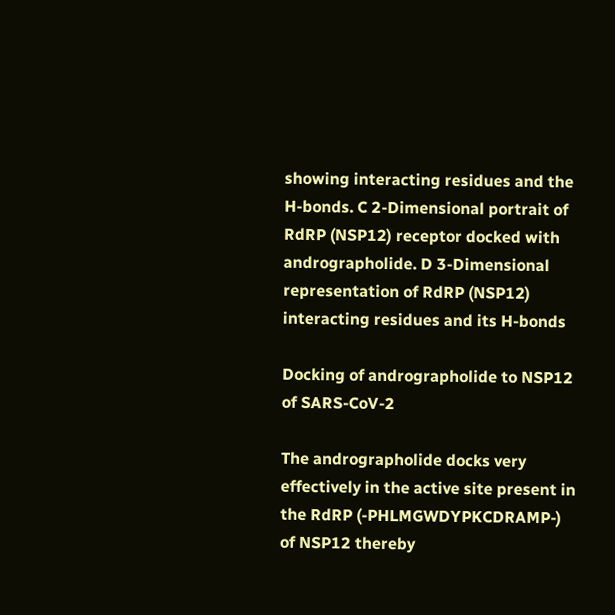showing interacting residues and the H-bonds. C 2-Dimensional portrait of RdRP (NSP12) receptor docked with andrographolide. D 3-Dimensional representation of RdRP (NSP12) interacting residues and its H-bonds

Docking of andrographolide to NSP12 of SARS-CoV-2

The andrographolide docks very effectively in the active site present in the RdRP (-PHLMGWDYPKCDRAMP-) of NSP12 thereby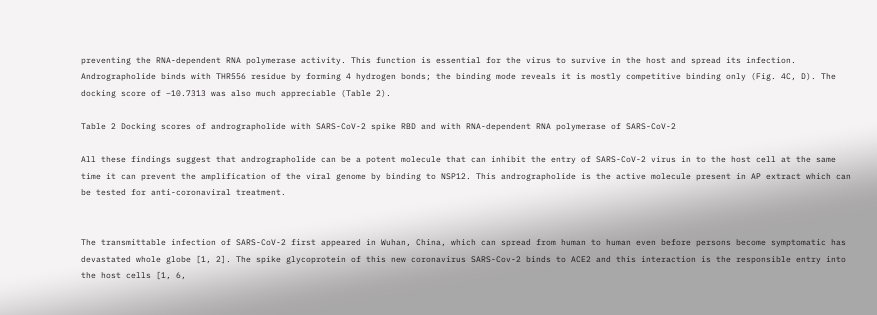preventing the RNA-dependent RNA polymerase activity. This function is essential for the virus to survive in the host and spread its infection. Andrographolide binds with THR556 residue by forming 4 hydrogen bonds; the binding mode reveals it is mostly competitive binding only (Fig. 4C, D). The docking score of −10.7313 was also much appreciable (Table 2).

Table 2 Docking scores of andrographolide with SARS-CoV-2 spike RBD and with RNA-dependent RNA polymerase of SARS-CoV-2

All these findings suggest that andrographolide can be a potent molecule that can inhibit the entry of SARS-CoV-2 virus in to the host cell at the same time it can prevent the amplification of the viral genome by binding to NSP12. This andrographolide is the active molecule present in AP extract which can be tested for anti-coronaviral treatment.


The transmittable infection of SARS-CoV-2 first appeared in Wuhan, China, which can spread from human to human even before persons become symptomatic has devastated whole globe [1, 2]. The spike glycoprotein of this new coronavirus SARS-Cov-2 binds to ACE2 and this interaction is the responsible entry into the host cells [1, 6,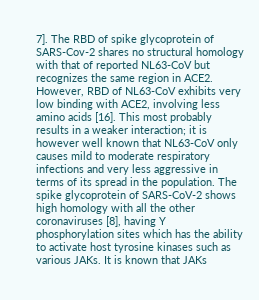7]. The RBD of spike glycoprotein of SARS-Cov-2 shares no structural homology with that of reported NL63-CoV but recognizes the same region in ACE2. However, RBD of NL63-CoV exhibits very low binding with ACE2, involving less amino acids [16]. This most probably results in a weaker interaction; it is however well known that NL63-CoV only causes mild to moderate respiratory infections and very less aggressive in terms of its spread in the population. The spike glycoprotein of SARS-CoV-2 shows high homology with all the other coronaviruses [8], having Y phosphorylation sites which has the ability to activate host tyrosine kinases such as various JAKs. It is known that JAKs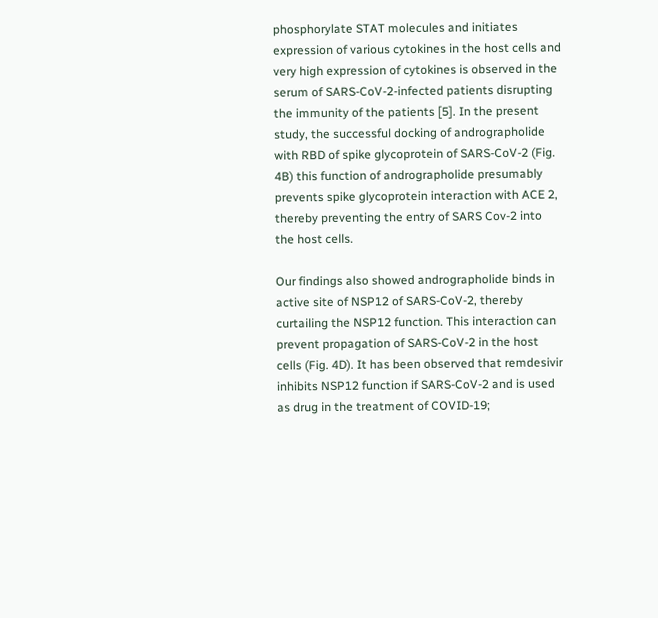phosphorylate STAT molecules and initiates expression of various cytokines in the host cells and very high expression of cytokines is observed in the serum of SARS-CoV-2-infected patients disrupting the immunity of the patients [5]. In the present study, the successful docking of andrographolide with RBD of spike glycoprotein of SARS-CoV-2 (Fig. 4B) this function of andrographolide presumably prevents spike glycoprotein interaction with ACE 2, thereby preventing the entry of SARS Cov-2 into the host cells.

Our findings also showed andrographolide binds in active site of NSP12 of SARS-CoV-2, thereby curtailing the NSP12 function. This interaction can prevent propagation of SARS-CoV-2 in the host cells (Fig. 4D). It has been observed that remdesivir inhibits NSP12 function if SARS-CoV-2 and is used as drug in the treatment of COVID-19;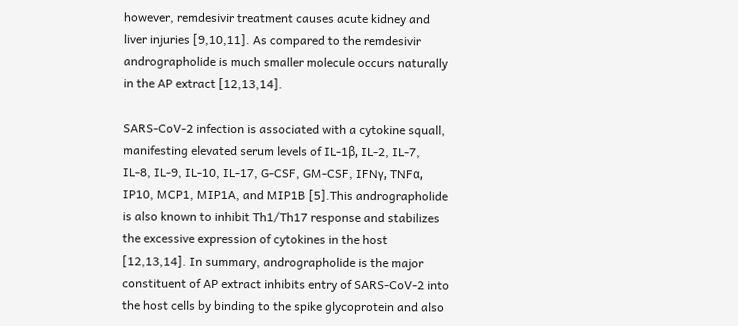however, remdesivir treatment causes acute kidney and liver injuries [9,10,11]. As compared to the remdesivir andrographolide is much smaller molecule occurs naturally in the AP extract [12,13,14].

SARS-CoV-2 infection is associated with a cytokine squall, manifesting elevated serum levels of IL-1β, IL-2, IL-7, IL-8, IL-9, IL-10, IL-17, G-CSF, GM-CSF, IFNγ, TNFα, IP10, MCP1, MIP1A, and MIP1B [5].This andrographolide is also known to inhibit Th1/Th17 response and stabilizes the excessive expression of cytokines in the host [12,13,14]. In summary, andrographolide is the major constituent of AP extract inhibits entry of SARS-CoV-2 into the host cells by binding to the spike glycoprotein and also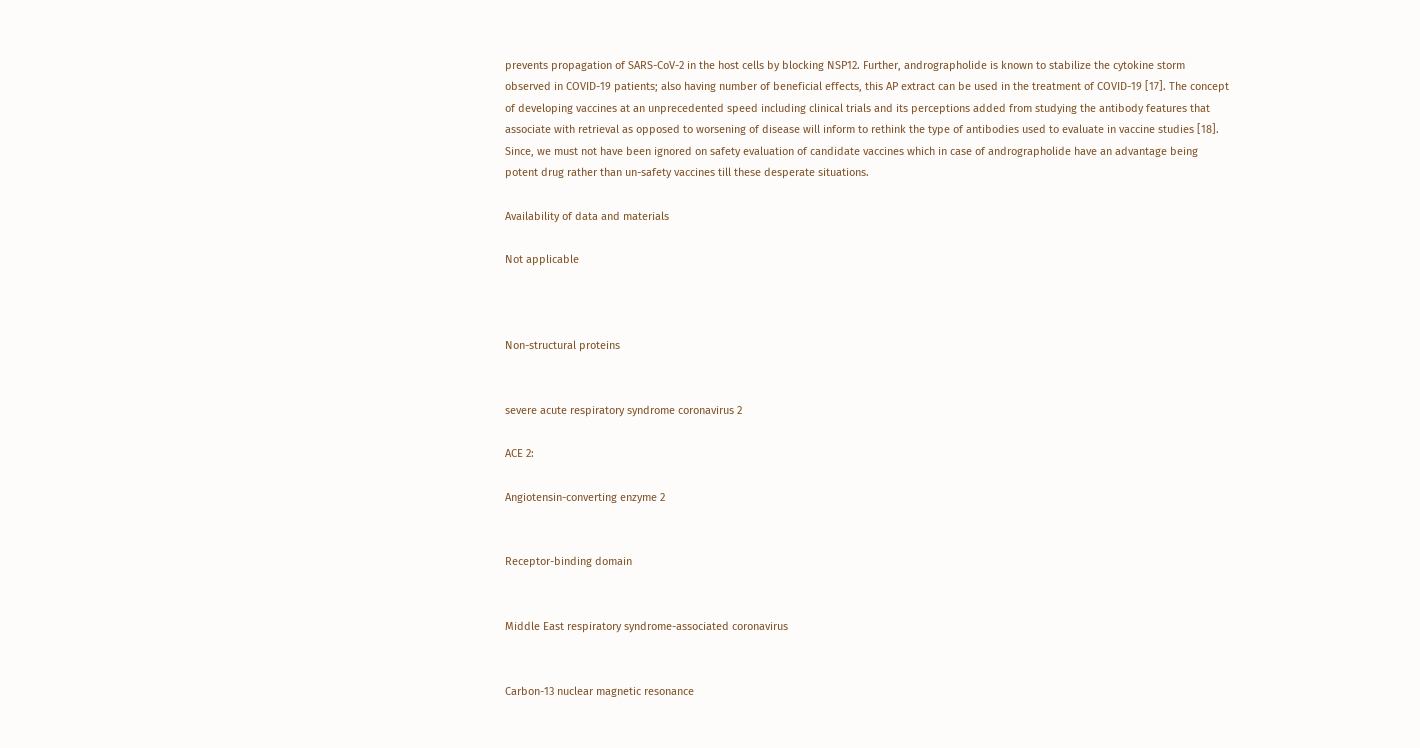prevents propagation of SARS-CoV-2 in the host cells by blocking NSP12. Further, andrographolide is known to stabilize the cytokine storm observed in COVID-19 patients; also having number of beneficial effects, this AP extract can be used in the treatment of COVID-19 [17]. The concept of developing vaccines at an unprecedented speed including clinical trials and its perceptions added from studying the antibody features that associate with retrieval as opposed to worsening of disease will inform to rethink the type of antibodies used to evaluate in vaccine studies [18]. Since, we must not have been ignored on safety evaluation of candidate vaccines which in case of andrographolide have an advantage being potent drug rather than un-safety vaccines till these desperate situations.

Availability of data and materials

Not applicable



Non-structural proteins


severe acute respiratory syndrome coronavirus 2

ACE 2:

Angiotensin-converting enzyme 2


Receptor-binding domain


Middle East respiratory syndrome-associated coronavirus


Carbon-13 nuclear magnetic resonance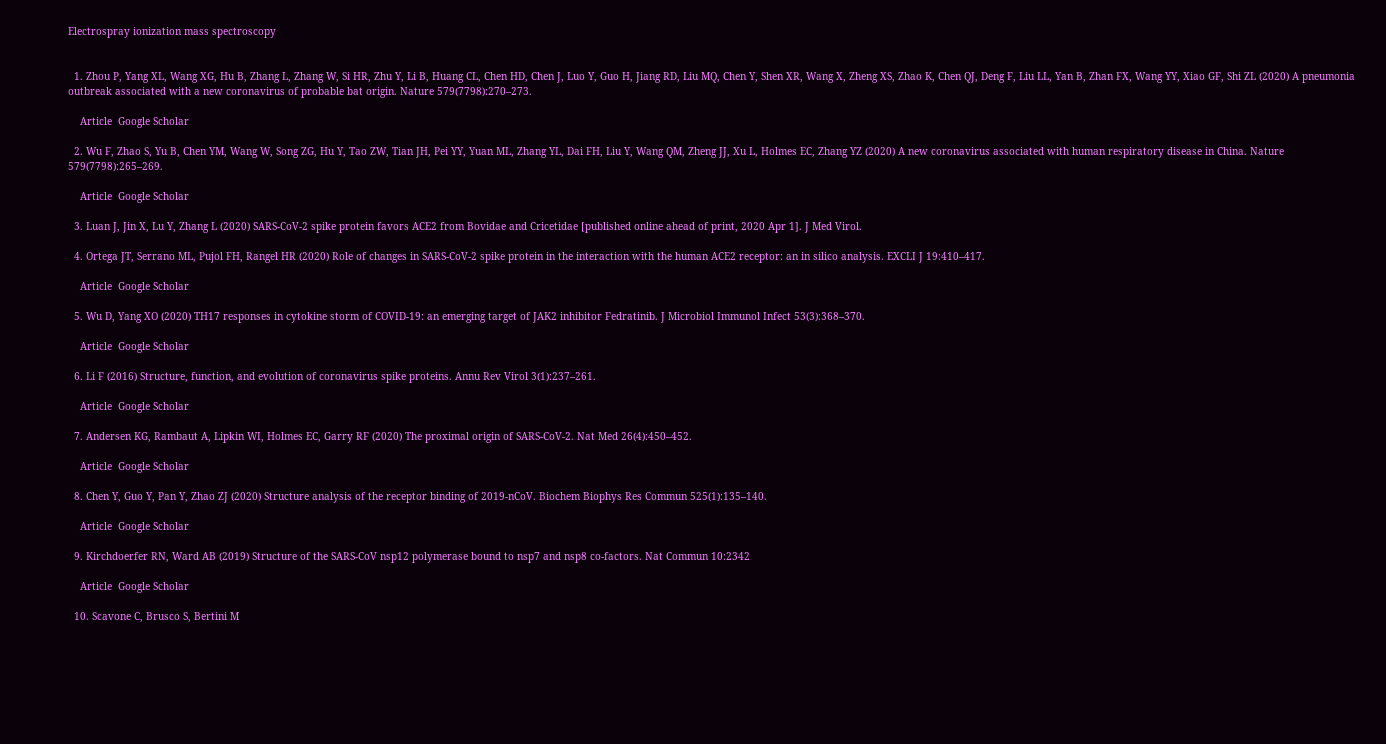Electrospray ionization mass spectroscopy


  1. Zhou P, Yang XL, Wang XG, Hu B, Zhang L, Zhang W, Si HR, Zhu Y, Li B, Huang CL, Chen HD, Chen J, Luo Y, Guo H, Jiang RD, Liu MQ, Chen Y, Shen XR, Wang X, Zheng XS, Zhao K, Chen QJ, Deng F, Liu LL, Yan B, Zhan FX, Wang YY, Xiao GF, Shi ZL (2020) A pneumonia outbreak associated with a new coronavirus of probable bat origin. Nature 579(7798):270–273.

    Article  Google Scholar

  2. Wu F, Zhao S, Yu B, Chen YM, Wang W, Song ZG, Hu Y, Tao ZW, Tian JH, Pei YY, Yuan ML, Zhang YL, Dai FH, Liu Y, Wang QM, Zheng JJ, Xu L, Holmes EC, Zhang YZ (2020) A new coronavirus associated with human respiratory disease in China. Nature 579(7798):265–269.

    Article  Google Scholar

  3. Luan J, Jin X, Lu Y, Zhang L (2020) SARS-CoV-2 spike protein favors ACE2 from Bovidae and Cricetidae [published online ahead of print, 2020 Apr 1]. J Med Virol.

  4. Ortega JT, Serrano ML, Pujol FH, Rangel HR (2020) Role of changes in SARS-CoV-2 spike protein in the interaction with the human ACE2 receptor: an in silico analysis. EXCLI J 19:410–417.

    Article  Google Scholar

  5. Wu D, Yang XO (2020) TH17 responses in cytokine storm of COVID-19: an emerging target of JAK2 inhibitor Fedratinib. J Microbiol Immunol Infect 53(3):368–370.

    Article  Google Scholar

  6. Li F (2016) Structure, function, and evolution of coronavirus spike proteins. Annu Rev Virol 3(1):237–261.

    Article  Google Scholar

  7. Andersen KG, Rambaut A, Lipkin WI, Holmes EC, Garry RF (2020) The proximal origin of SARS-CoV-2. Nat Med 26(4):450–452.

    Article  Google Scholar

  8. Chen Y, Guo Y, Pan Y, Zhao ZJ (2020) Structure analysis of the receptor binding of 2019-nCoV. Biochem Biophys Res Commun 525(1):135–140.

    Article  Google Scholar

  9. Kirchdoerfer RN, Ward AB (2019) Structure of the SARS-CoV nsp12 polymerase bound to nsp7 and nsp8 co-factors. Nat Commun 10:2342

    Article  Google Scholar

  10. Scavone C, Brusco S, Bertini M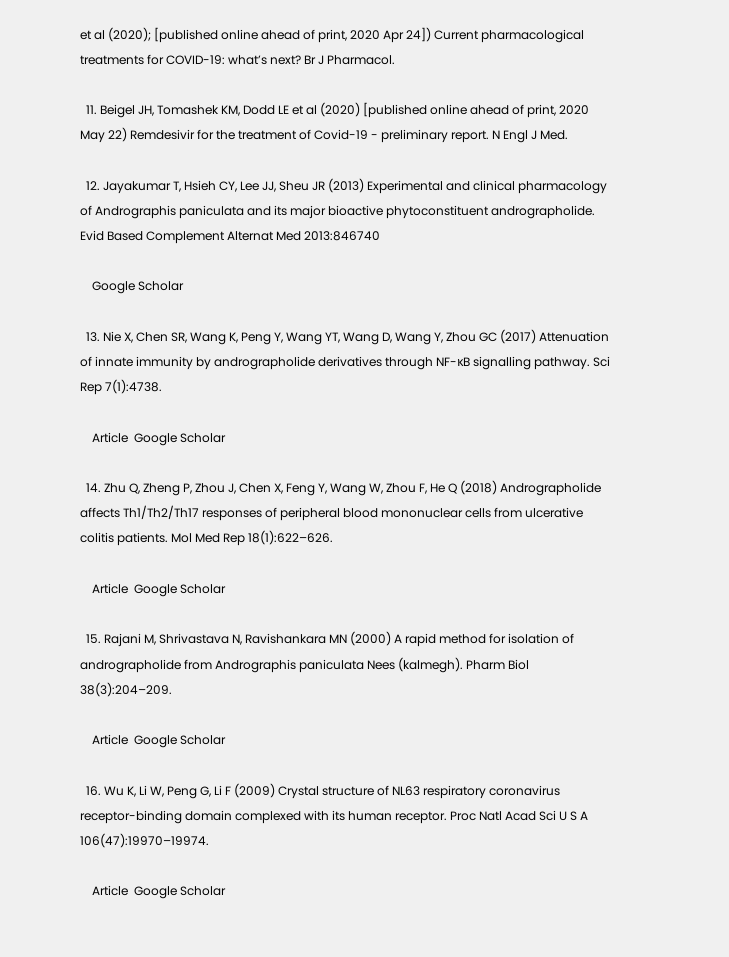et al (2020); [published online ahead of print, 2020 Apr 24]) Current pharmacological treatments for COVID-19: what’s next? Br J Pharmacol.

  11. Beigel JH, Tomashek KM, Dodd LE et al (2020) [published online ahead of print, 2020 May 22) Remdesivir for the treatment of Covid-19 - preliminary report. N Engl J Med.

  12. Jayakumar T, Hsieh CY, Lee JJ, Sheu JR (2013) Experimental and clinical pharmacology of Andrographis paniculata and its major bioactive phytoconstituent andrographolide. Evid Based Complement Alternat Med 2013:846740

    Google Scholar

  13. Nie X, Chen SR, Wang K, Peng Y, Wang YT, Wang D, Wang Y, Zhou GC (2017) Attenuation of innate immunity by andrographolide derivatives through NF-κB signalling pathway. Sci Rep 7(1):4738.

    Article  Google Scholar

  14. Zhu Q, Zheng P, Zhou J, Chen X, Feng Y, Wang W, Zhou F, He Q (2018) Andrographolide affects Th1/Th2/Th17 responses of peripheral blood mononuclear cells from ulcerative colitis patients. Mol Med Rep 18(1):622–626.

    Article  Google Scholar

  15. Rajani M, Shrivastava N, Ravishankara MN (2000) A rapid method for isolation of andrographolide from Andrographis paniculata Nees (kalmegh). Pharm Biol 38(3):204–209.

    Article  Google Scholar

  16. Wu K, Li W, Peng G, Li F (2009) Crystal structure of NL63 respiratory coronavirus receptor-binding domain complexed with its human receptor. Proc Natl Acad Sci U S A 106(47):19970–19974.

    Article  Google Scholar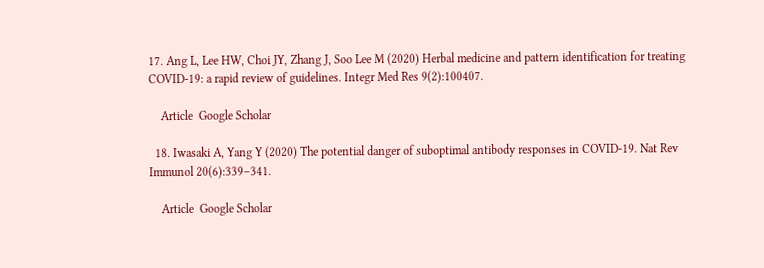17. Ang L, Lee HW, Choi JY, Zhang J, Soo Lee M (2020) Herbal medicine and pattern identification for treating COVID-19: a rapid review of guidelines. Integr Med Res 9(2):100407.

    Article  Google Scholar

  18. Iwasaki A, Yang Y (2020) The potential danger of suboptimal antibody responses in COVID-19. Nat Rev Immunol 20(6):339–341.

    Article  Google Scholar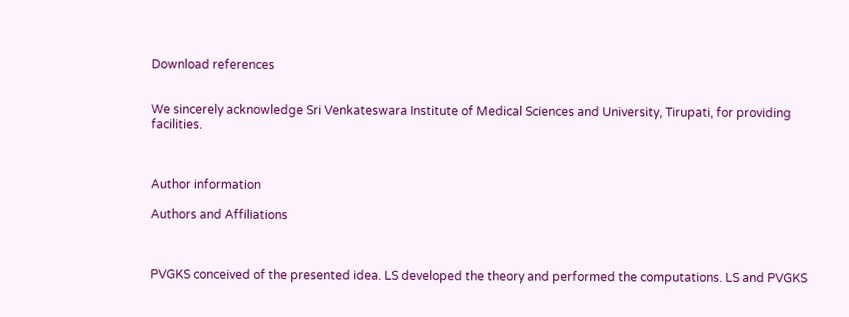Download references


We sincerely acknowledge Sri Venkateswara Institute of Medical Sciences and University, Tirupati, for providing facilities.



Author information

Authors and Affiliations



PVGKS conceived of the presented idea. LS developed the theory and performed the computations. LS and PVGKS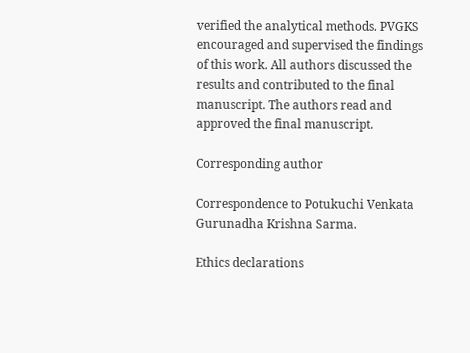verified the analytical methods. PVGKS encouraged and supervised the findings of this work. All authors discussed the results and contributed to the final manuscript. The authors read and approved the final manuscript.

Corresponding author

Correspondence to Potukuchi Venkata Gurunadha Krishna Sarma.

Ethics declarations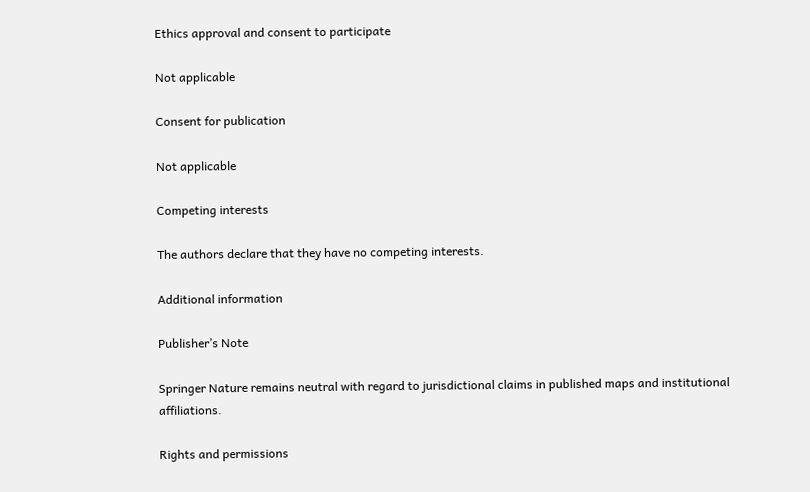Ethics approval and consent to participate

Not applicable

Consent for publication

Not applicable

Competing interests

The authors declare that they have no competing interests.

Additional information

Publisher’s Note

Springer Nature remains neutral with regard to jurisdictional claims in published maps and institutional affiliations.

Rights and permissions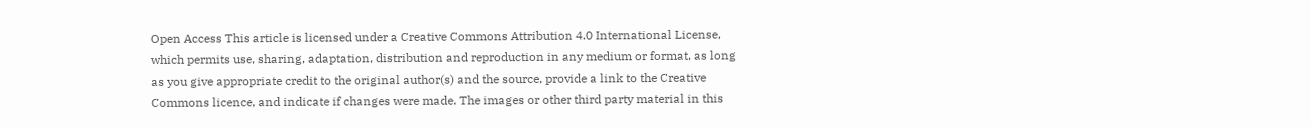Open Access This article is licensed under a Creative Commons Attribution 4.0 International License, which permits use, sharing, adaptation, distribution and reproduction in any medium or format, as long as you give appropriate credit to the original author(s) and the source, provide a link to the Creative Commons licence, and indicate if changes were made. The images or other third party material in this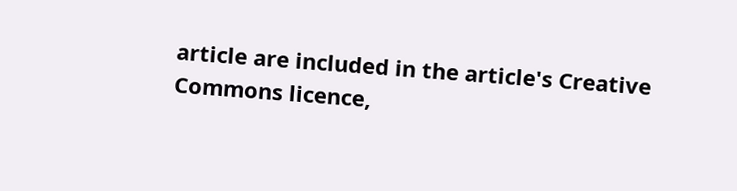article are included in the article's Creative Commons licence,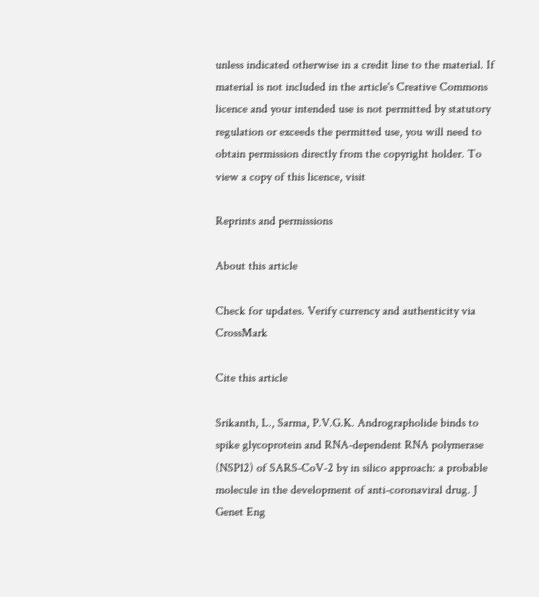unless indicated otherwise in a credit line to the material. If material is not included in the article's Creative Commons licence and your intended use is not permitted by statutory regulation or exceeds the permitted use, you will need to obtain permission directly from the copyright holder. To view a copy of this licence, visit

Reprints and permissions

About this article

Check for updates. Verify currency and authenticity via CrossMark

Cite this article

Srikanth, L., Sarma, P.V.G.K. Andrographolide binds to spike glycoprotein and RNA-dependent RNA polymerase (NSP12) of SARS-CoV-2 by in silico approach: a probable molecule in the development of anti-coronaviral drug. J Genet Eng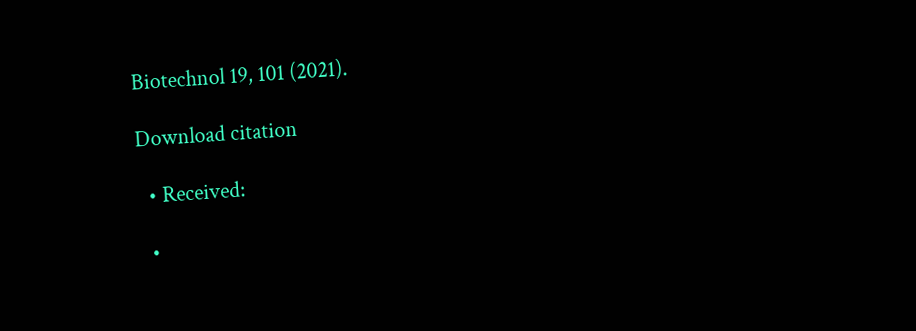Biotechnol 19, 101 (2021).

Download citation

  • Received:

  •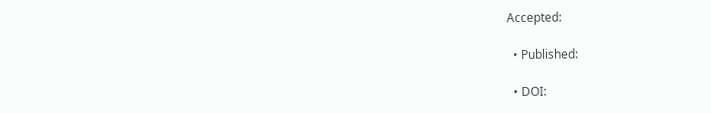Accepted:

  • Published:

  • DOI: